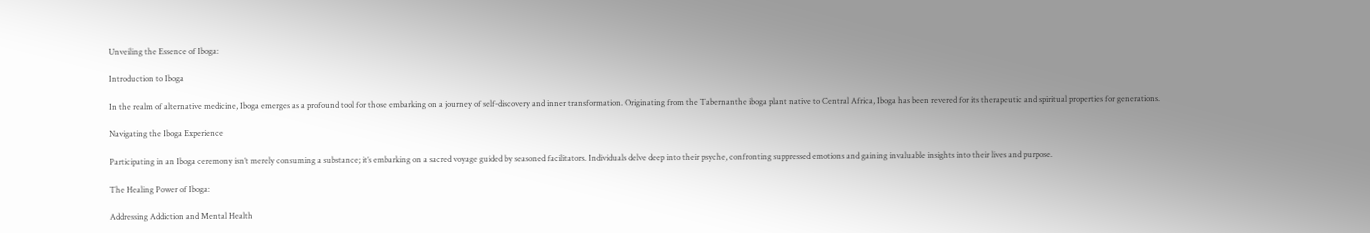Unveiling the Essence of Iboga:

Introduction to Iboga

In the realm of alternative medicine, Iboga emerges as a profound tool for those embarking on a journey of self-discovery and inner transformation. Originating from the Tabernanthe iboga plant native to Central Africa, Iboga has been revered for its therapeutic and spiritual properties for generations.

Navigating the Iboga Experience

Participating in an Iboga ceremony isn’t merely consuming a substance; it’s embarking on a sacred voyage guided by seasoned facilitators. Individuals delve deep into their psyche, confronting suppressed emotions and gaining invaluable insights into their lives and purpose.

The Healing Power of Iboga:

Addressing Addiction and Mental Health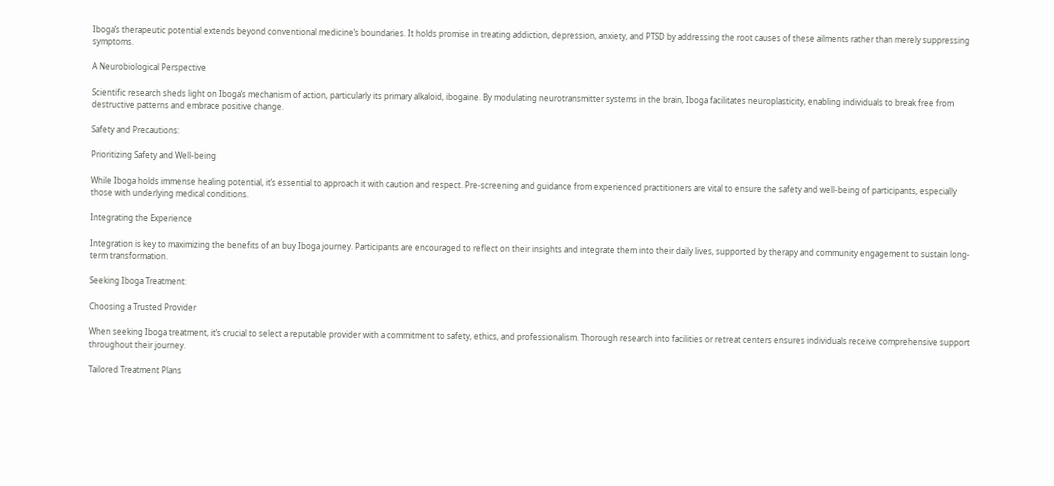Iboga’s therapeutic potential extends beyond conventional medicine’s boundaries. It holds promise in treating addiction, depression, anxiety, and PTSD by addressing the root causes of these ailments rather than merely suppressing symptoms.

A Neurobiological Perspective

Scientific research sheds light on Iboga’s mechanism of action, particularly its primary alkaloid, ibogaine. By modulating neurotransmitter systems in the brain, Iboga facilitates neuroplasticity, enabling individuals to break free from destructive patterns and embrace positive change.

Safety and Precautions:

Prioritizing Safety and Well-being

While Iboga holds immense healing potential, it’s essential to approach it with caution and respect. Pre-screening and guidance from experienced practitioners are vital to ensure the safety and well-being of participants, especially those with underlying medical conditions.

Integrating the Experience

Integration is key to maximizing the benefits of an buy Iboga journey. Participants are encouraged to reflect on their insights and integrate them into their daily lives, supported by therapy and community engagement to sustain long-term transformation.

Seeking Iboga Treatment:

Choosing a Trusted Provider

When seeking Iboga treatment, it’s crucial to select a reputable provider with a commitment to safety, ethics, and professionalism. Thorough research into facilities or retreat centers ensures individuals receive comprehensive support throughout their journey.

Tailored Treatment Plans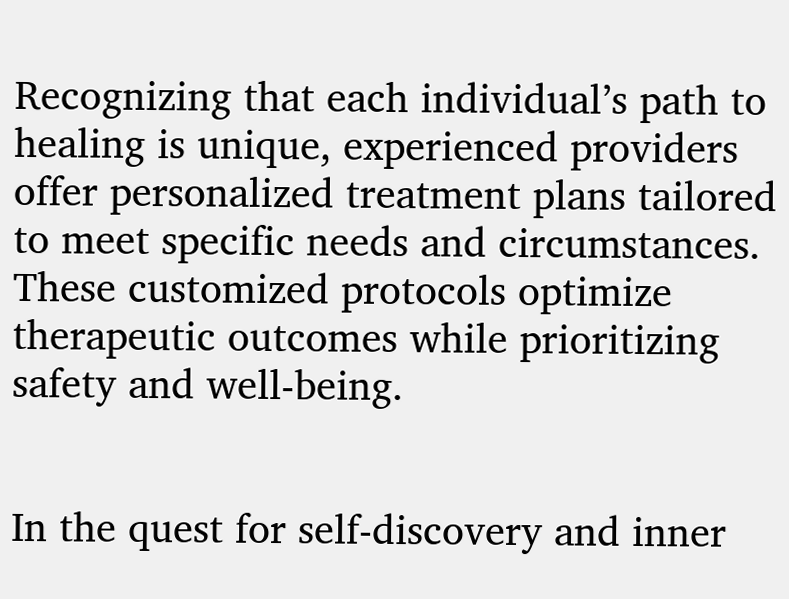Recognizing that each individual’s path to healing is unique, experienced providers offer personalized treatment plans tailored to meet specific needs and circumstances. These customized protocols optimize therapeutic outcomes while prioritizing safety and well-being.


In the quest for self-discovery and inner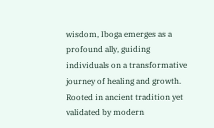wisdom, Iboga emerges as a profound ally, guiding individuals on a transformative journey of healing and growth. Rooted in ancient tradition yet validated by modern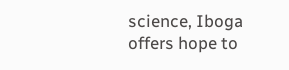science, Iboga offers hope to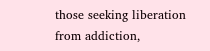those seeking liberation from addiction,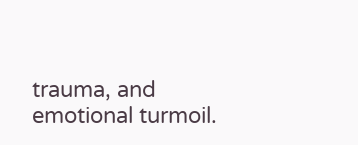trauma, and emotional turmoil.